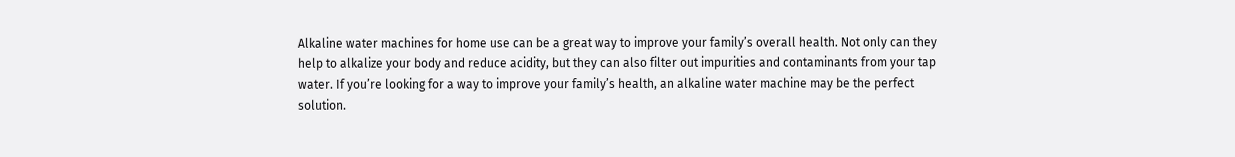Alkaline water machines for home use can be a great way to improve your family’s overall health. Not only can they help to alkalize your body and reduce acidity, but they can also filter out impurities and contaminants from your tap water. If you’re looking for a way to improve your family’s health, an alkaline water machine may be the perfect solution.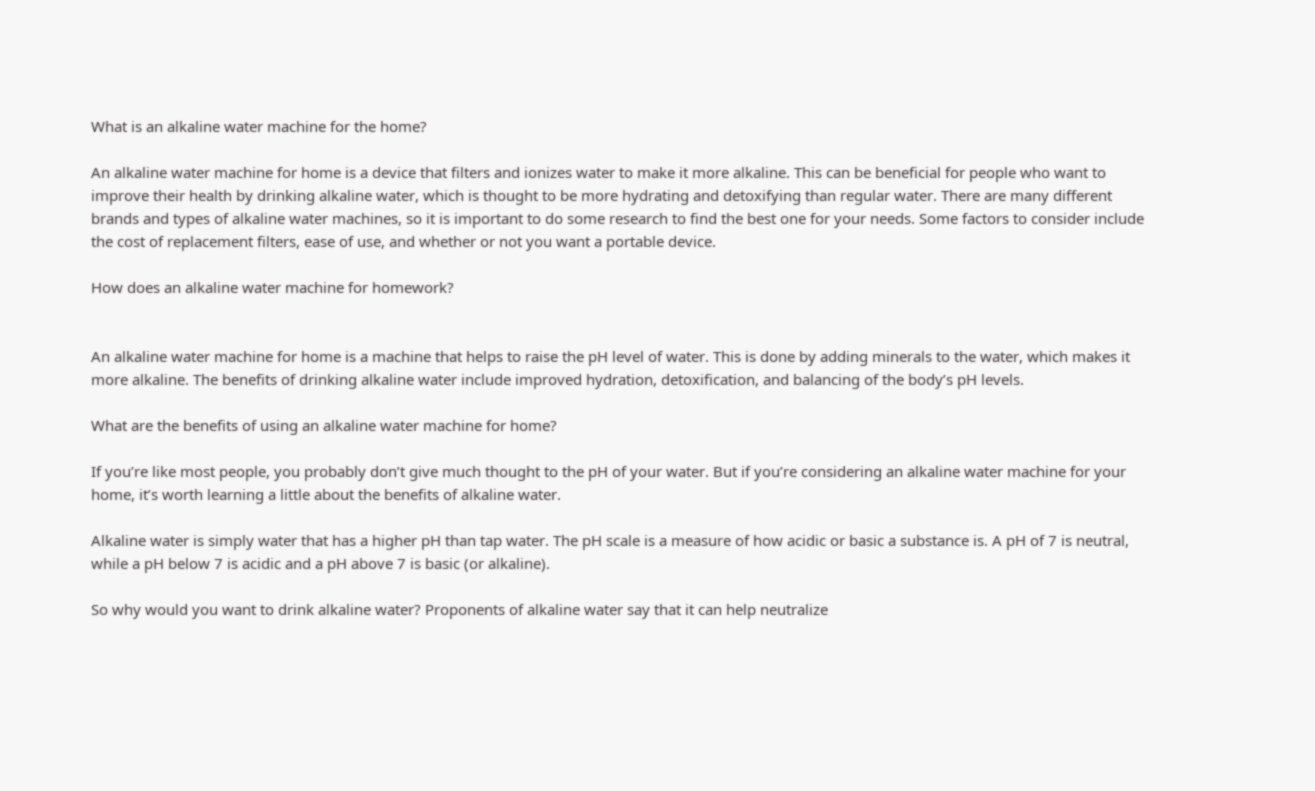What is an alkaline water machine for the home?

An alkaline water machine for home is a device that filters and ionizes water to make it more alkaline. This can be beneficial for people who want to improve their health by drinking alkaline water, which is thought to be more hydrating and detoxifying than regular water. There are many different brands and types of alkaline water machines, so it is important to do some research to find the best one for your needs. Some factors to consider include the cost of replacement filters, ease of use, and whether or not you want a portable device.

How does an alkaline water machine for homework?


An alkaline water machine for home is a machine that helps to raise the pH level of water. This is done by adding minerals to the water, which makes it more alkaline. The benefits of drinking alkaline water include improved hydration, detoxification, and balancing of the body’s pH levels.

What are the benefits of using an alkaline water machine for home?

If you’re like most people, you probably don’t give much thought to the pH of your water. But if you’re considering an alkaline water machine for your home, it’s worth learning a little about the benefits of alkaline water.

Alkaline water is simply water that has a higher pH than tap water. The pH scale is a measure of how acidic or basic a substance is. A pH of 7 is neutral, while a pH below 7 is acidic and a pH above 7 is basic (or alkaline).

So why would you want to drink alkaline water? Proponents of alkaline water say that it can help neutralize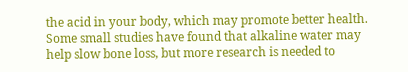the acid in your body, which may promote better health. Some small studies have found that alkaline water may help slow bone loss, but more research is needed to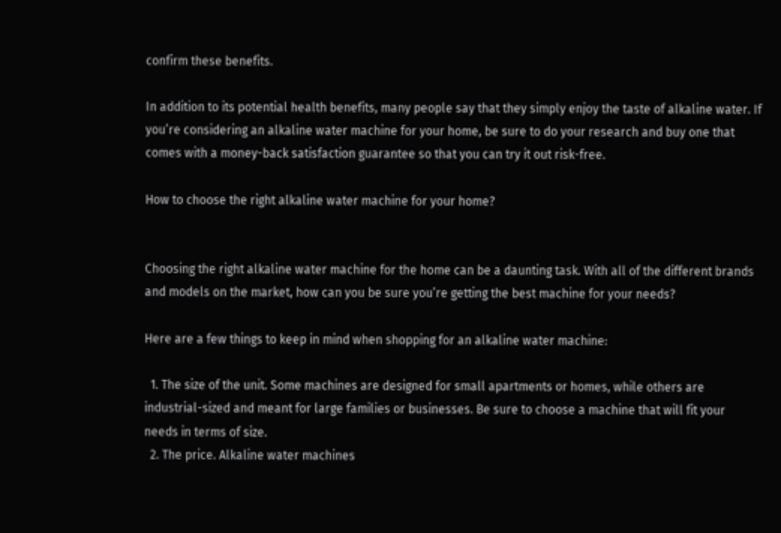confirm these benefits.

In addition to its potential health benefits, many people say that they simply enjoy the taste of alkaline water. If you’re considering an alkaline water machine for your home, be sure to do your research and buy one that comes with a money-back satisfaction guarantee so that you can try it out risk-free.

How to choose the right alkaline water machine for your home?


Choosing the right alkaline water machine for the home can be a daunting task. With all of the different brands and models on the market, how can you be sure you’re getting the best machine for your needs?

Here are a few things to keep in mind when shopping for an alkaline water machine:

  1. The size of the unit. Some machines are designed for small apartments or homes, while others are industrial-sized and meant for large families or businesses. Be sure to choose a machine that will fit your needs in terms of size.
  2. The price. Alkaline water machines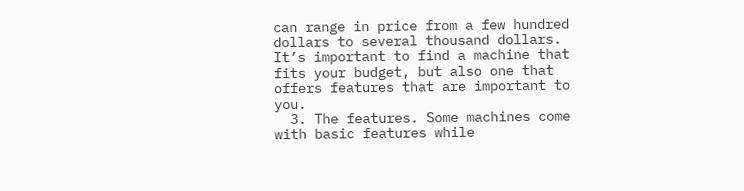can range in price from a few hundred dollars to several thousand dollars. It’s important to find a machine that fits your budget, but also one that offers features that are important to you.
  3. The features. Some machines come with basic features while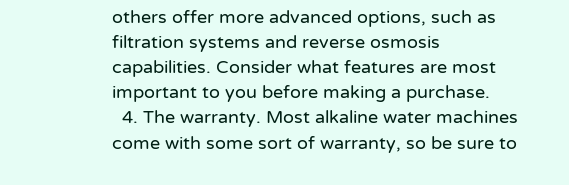others offer more advanced options, such as filtration systems and reverse osmosis capabilities. Consider what features are most important to you before making a purchase.
  4. The warranty. Most alkaline water machines come with some sort of warranty, so be sure to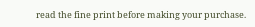read the fine print before making your purchase.